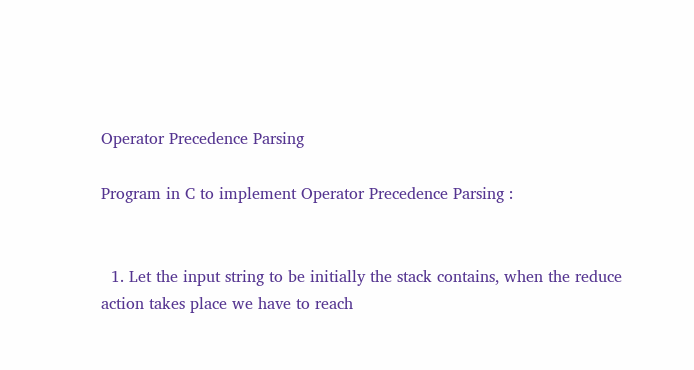Operator Precedence Parsing

Program in C to implement Operator Precedence Parsing :


  1. Let the input string to be initially the stack contains, when the reduce action takes place we have to reach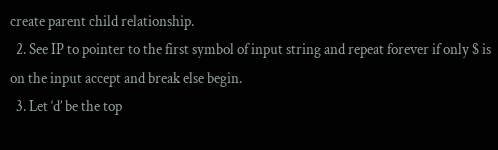create parent child relationship.
  2. See IP to pointer to the first symbol of input string and repeat forever if only $ is on the input accept and break else begin.
  3. Let ‘d’ be the top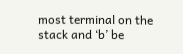most terminal on the stack and ‘b’ be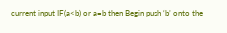current input IF(a<b) or a=b then Begin push ‘b’ onto the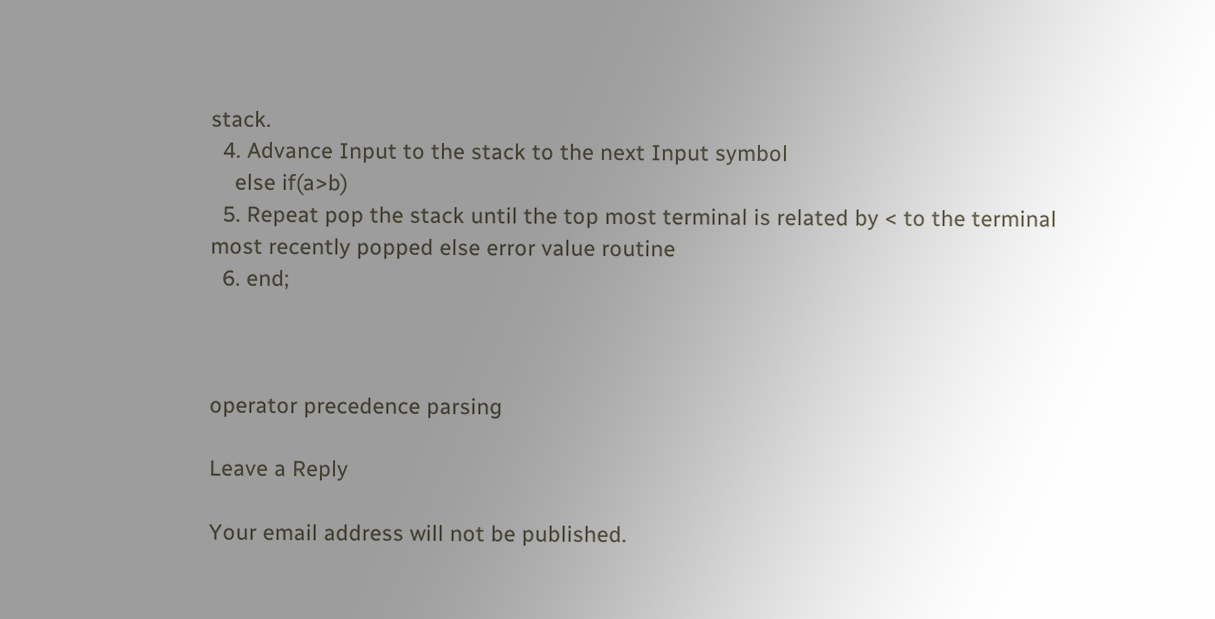stack.
  4. Advance Input to the stack to the next Input symbol
    else if(a>b)
  5. Repeat pop the stack until the top most terminal is related by < to the terminal most recently popped else error value routine
  6. end;



operator precedence parsing

Leave a Reply

Your email address will not be published.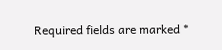Required fields are marked *